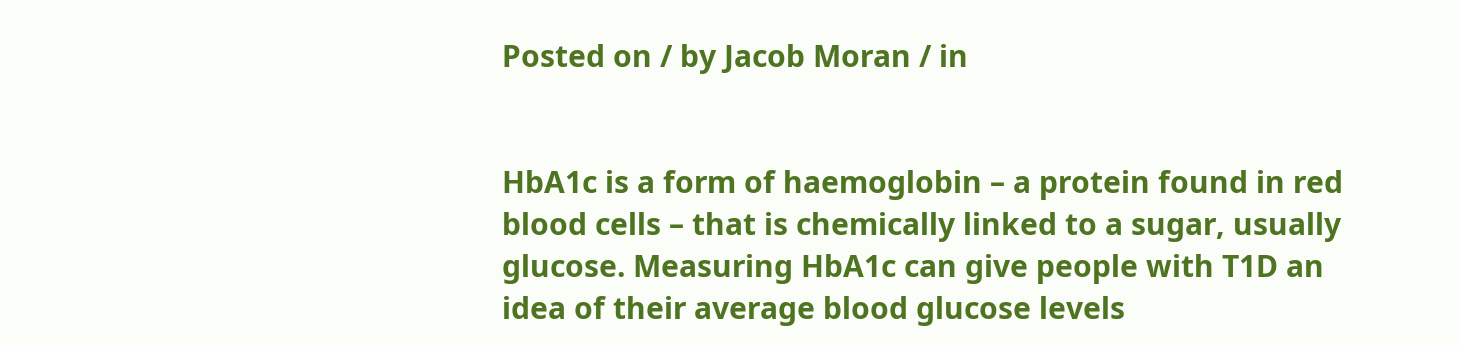Posted on / by Jacob Moran / in


HbA1c is a form of haemoglobin – a protein found in red blood cells – that is chemically linked to a sugar, usually glucose. Measuring HbA1c can give people with T1D an idea of their average blood glucose levels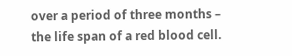over a period of three months – the life span of a red blood cell.